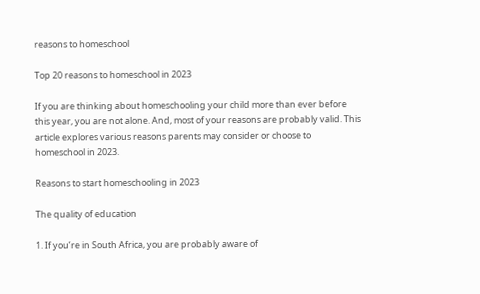reasons to homeschool

Top 20 reasons to homeschool in 2023

If you are thinking about homeschooling your child more than ever before this year, you are not alone. And, most of your reasons are probably valid. This article explores various reasons parents may consider or choose to homeschool in 2023.

Reasons to start homeschooling in 2023

The quality of education

1. If you’re in South Africa, you are probably aware of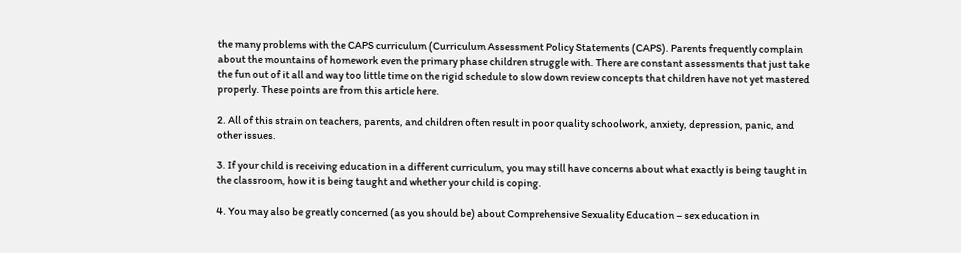the many problems with the CAPS curriculum (Curriculum Assessment Policy Statements (CAPS). Parents frequently complain about the mountains of homework even the primary phase children struggle with. There are constant assessments that just take the fun out of it all and way too little time on the rigid schedule to slow down review concepts that children have not yet mastered properly. These points are from this article here.

2. All of this strain on teachers, parents, and children often result in poor quality schoolwork, anxiety, depression, panic, and other issues.

3. If your child is receiving education in a different curriculum, you may still have concerns about what exactly is being taught in the classroom, how it is being taught and whether your child is coping.

4. You may also be greatly concerned (as you should be) about Comprehensive Sexuality Education – sex education in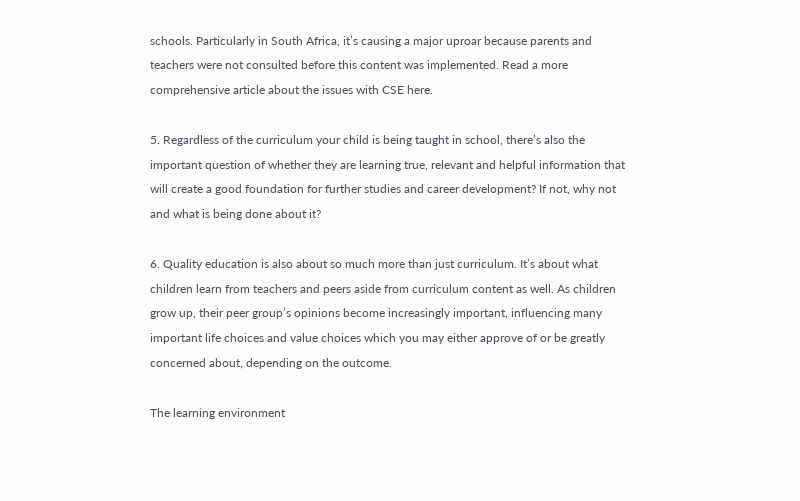schools. Particularly in South Africa, it’s causing a major uproar because parents and teachers were not consulted before this content was implemented. Read a more comprehensive article about the issues with CSE here.

5. Regardless of the curriculum your child is being taught in school, there’s also the important question of whether they are learning true, relevant and helpful information that will create a good foundation for further studies and career development? If not, why not and what is being done about it?

6. Quality education is also about so much more than just curriculum. It’s about what children learn from teachers and peers aside from curriculum content as well. As children grow up, their peer group’s opinions become increasingly important, influencing many important life choices and value choices which you may either approve of or be greatly concerned about, depending on the outcome.

The learning environment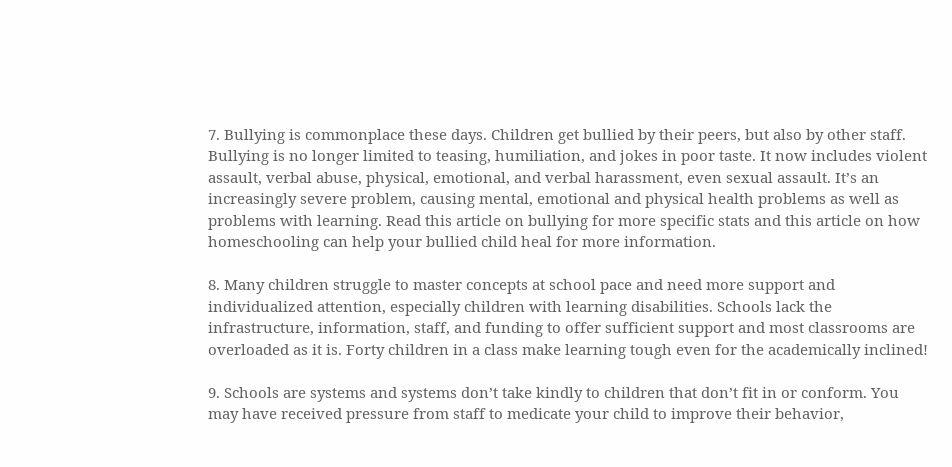7. Bullying is commonplace these days. Children get bullied by their peers, but also by other staff. Bullying is no longer limited to teasing, humiliation, and jokes in poor taste. It now includes violent assault, verbal abuse, physical, emotional, and verbal harassment, even sexual assault. It’s an increasingly severe problem, causing mental, emotional and physical health problems as well as problems with learning. Read this article on bullying for more specific stats and this article on how homeschooling can help your bullied child heal for more information.

8. Many children struggle to master concepts at school pace and need more support and individualized attention, especially children with learning disabilities. Schools lack the infrastructure, information, staff, and funding to offer sufficient support and most classrooms are overloaded as it is. Forty children in a class make learning tough even for the academically inclined!

9. Schools are systems and systems don’t take kindly to children that don’t fit in or conform. You may have received pressure from staff to medicate your child to improve their behavior,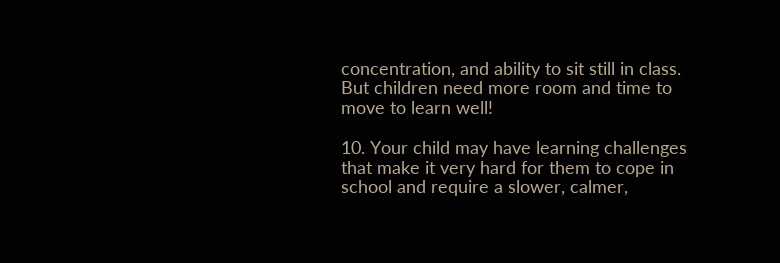concentration, and ability to sit still in class. But children need more room and time to move to learn well!

10. Your child may have learning challenges that make it very hard for them to cope in school and require a slower, calmer,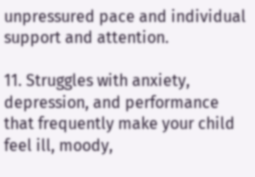unpressured pace and individual support and attention.

11. Struggles with anxiety, depression, and performance that frequently make your child feel ill, moody,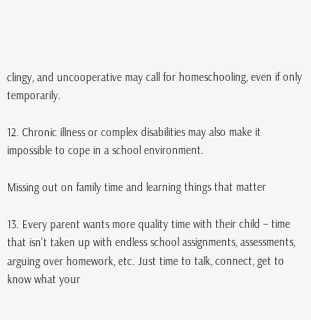clingy, and uncooperative may call for homeschooling, even if only temporarily.

12. Chronic illness or complex disabilities may also make it impossible to cope in a school environment.

Missing out on family time and learning things that matter

13. Every parent wants more quality time with their child – time that isn’t taken up with endless school assignments, assessments, arguing over homework, etc. Just time to talk, connect, get to know what your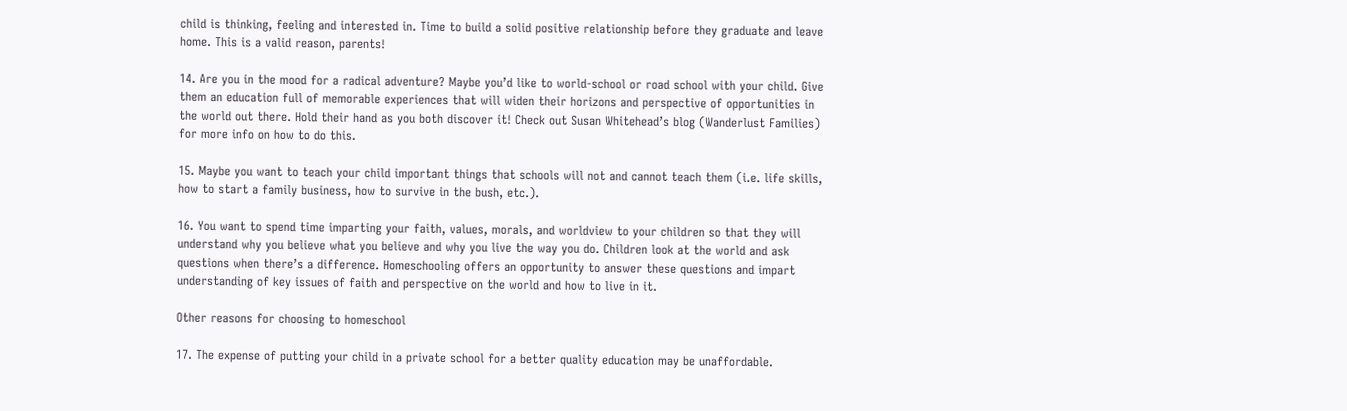child is thinking, feeling and interested in. Time to build a solid positive relationship before they graduate and leave home. This is a valid reason, parents!

14. Are you in the mood for a radical adventure? Maybe you’d like to world-school or road school with your child. Give them an education full of memorable experiences that will widen their horizons and perspective of opportunities in the world out there. Hold their hand as you both discover it! Check out Susan Whitehead’s blog (Wanderlust Families) for more info on how to do this.

15. Maybe you want to teach your child important things that schools will not and cannot teach them (i.e. life skills, how to start a family business, how to survive in the bush, etc.).

16. You want to spend time imparting your faith, values, morals, and worldview to your children so that they will understand why you believe what you believe and why you live the way you do. Children look at the world and ask questions when there’s a difference. Homeschooling offers an opportunity to answer these questions and impart understanding of key issues of faith and perspective on the world and how to live in it.

Other reasons for choosing to homeschool

17. The expense of putting your child in a private school for a better quality education may be unaffordable.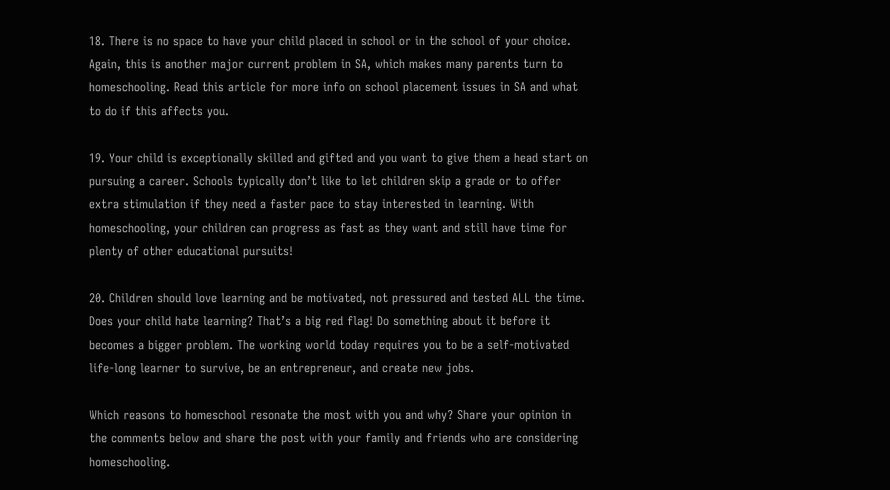18. There is no space to have your child placed in school or in the school of your choice. Again, this is another major current problem in SA, which makes many parents turn to homeschooling. Read this article for more info on school placement issues in SA and what to do if this affects you.

19. Your child is exceptionally skilled and gifted and you want to give them a head start on pursuing a career. Schools typically don’t like to let children skip a grade or to offer extra stimulation if they need a faster pace to stay interested in learning. With homeschooling, your children can progress as fast as they want and still have time for plenty of other educational pursuits!

20. Children should love learning and be motivated, not pressured and tested ALL the time. Does your child hate learning? That’s a big red flag! Do something about it before it becomes a bigger problem. The working world today requires you to be a self-motivated life-long learner to survive, be an entrepreneur, and create new jobs.

Which reasons to homeschool resonate the most with you and why? Share your opinion in the comments below and share the post with your family and friends who are considering homeschooling.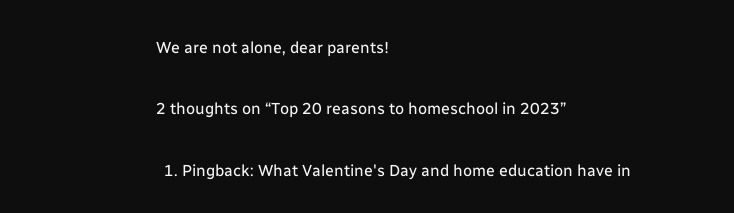We are not alone, dear parents!

2 thoughts on “Top 20 reasons to homeschool in 2023”

  1. Pingback: What Valentine's Day and home education have in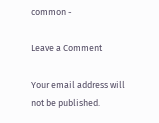common -

Leave a Comment

Your email address will not be published.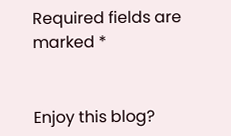Required fields are marked *


Enjoy this blog?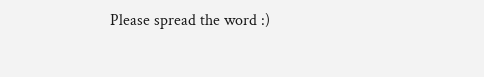Please spread the word :)